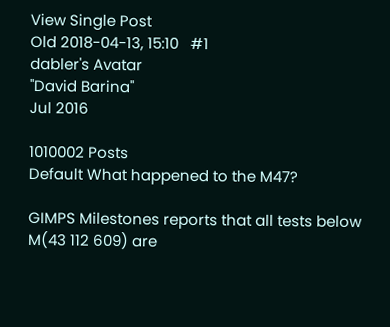View Single Post
Old 2018-04-13, 15:10   #1
dabler's Avatar
"David Barina"
Jul 2016

1010002 Posts
Default What happened to the M47?

GIMPS Milestones reports that all tests below M(43 112 609) are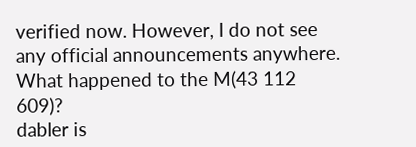verified now. However, I do not see any official announcements anywhere. What happened to the M(43 112 609)?
dabler is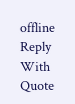offline   Reply With Quote